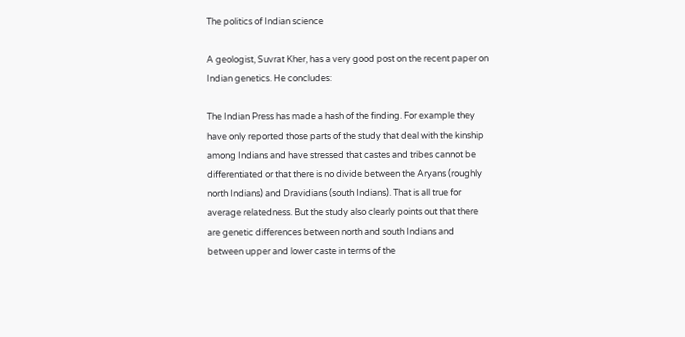The politics of Indian science

A geologist, Suvrat Kher, has a very good post on the recent paper on Indian genetics. He concludes:

The Indian Press has made a hash of the finding. For example they have only reported those parts of the study that deal with the kinship among Indians and have stressed that castes and tribes cannot be differentiated or that there is no divide between the Aryans (roughly north Indians) and Dravidians (south Indians). That is all true for average relatedness. But the study also clearly points out that there are genetic differences between north and south Indians and between upper and lower caste in terms of the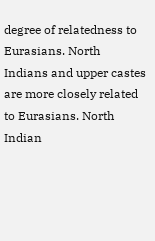degree of relatedness to Eurasians. North Indians and upper castes are more closely related to Eurasians. North Indian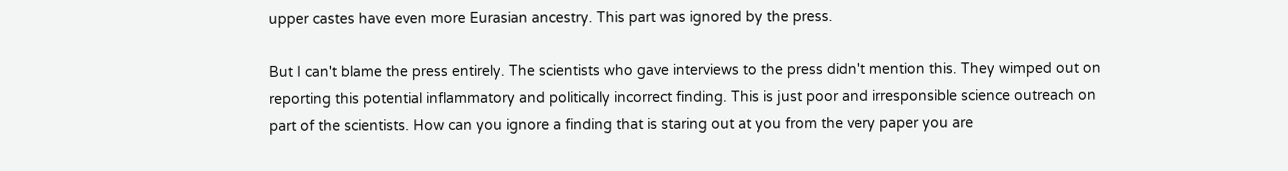upper castes have even more Eurasian ancestry. This part was ignored by the press.

But I can't blame the press entirely. The scientists who gave interviews to the press didn't mention this. They wimped out on reporting this potential inflammatory and politically incorrect finding. This is just poor and irresponsible science outreach on part of the scientists. How can you ignore a finding that is staring out at you from the very paper you are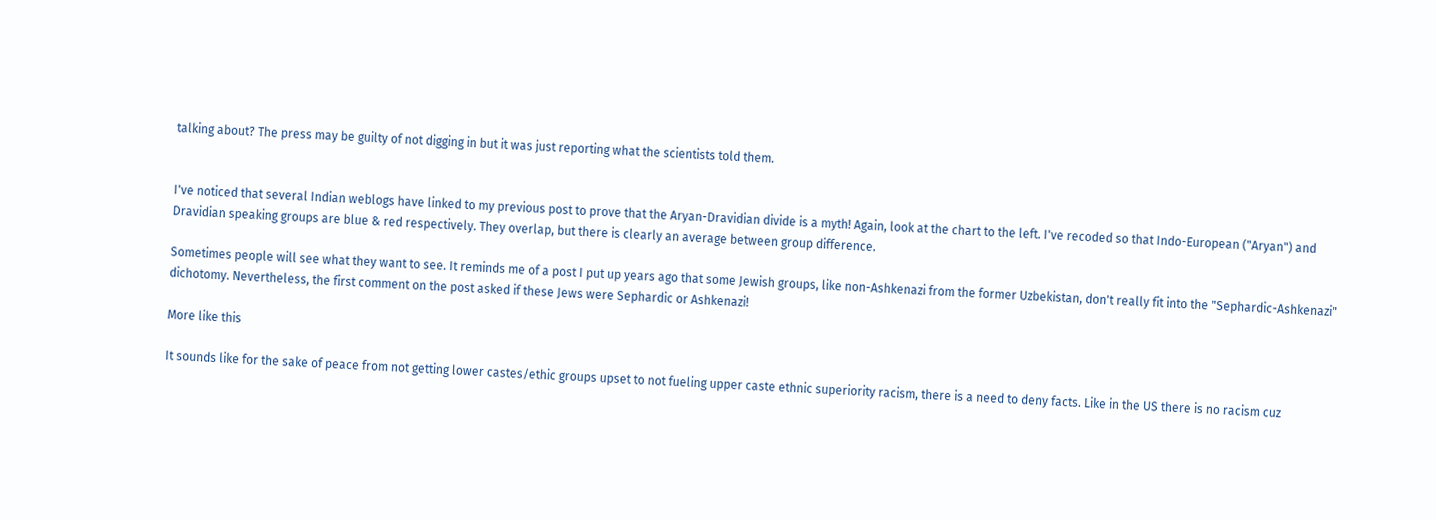talking about? The press may be guilty of not digging in but it was just reporting what the scientists told them.


I've noticed that several Indian weblogs have linked to my previous post to prove that the Aryan-Dravidian divide is a myth! Again, look at the chart to the left. I've recoded so that Indo-European ("Aryan") and Dravidian speaking groups are blue & red respectively. They overlap, but there is clearly an average between group difference.

Sometimes people will see what they want to see. It reminds me of a post I put up years ago that some Jewish groups, like non-Ashkenazi from the former Uzbekistan, don't really fit into the "Sephardic-Ashkenazi" dichotomy. Nevertheless, the first comment on the post asked if these Jews were Sephardic or Ashkenazi!

More like this

It sounds like for the sake of peace from not getting lower castes/ethic groups upset to not fueling upper caste ethnic superiority racism, there is a need to deny facts. Like in the US there is no racism cuz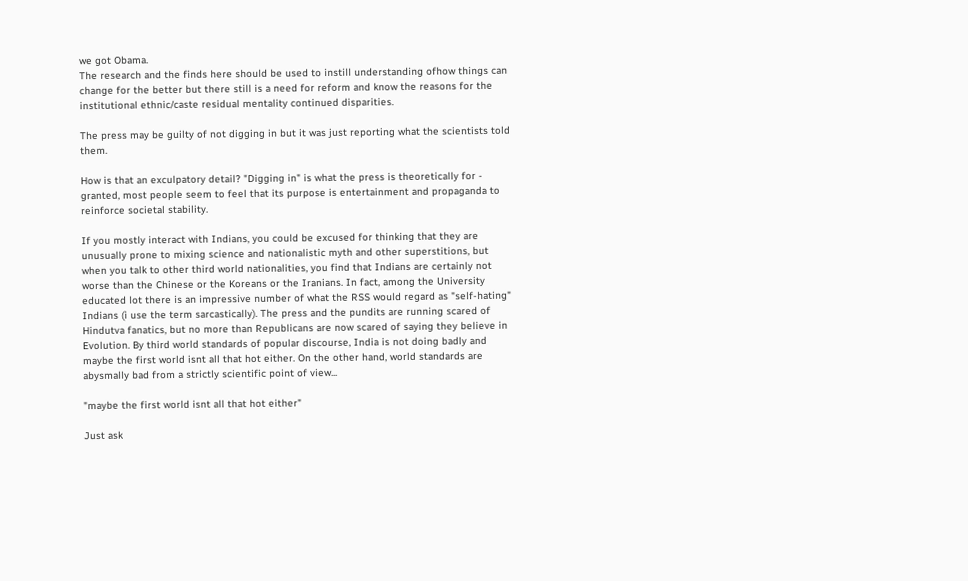we got Obama.
The research and the finds here should be used to instill understanding ofhow things can change for the better but there still is a need for reform and know the reasons for the institutional ethnic/caste residual mentality continued disparities.

The press may be guilty of not digging in but it was just reporting what the scientists told them.

How is that an exculpatory detail? "Digging in" is what the press is theoretically for - granted, most people seem to feel that its purpose is entertainment and propaganda to reinforce societal stability.

If you mostly interact with Indians, you could be excused for thinking that they are unusually prone to mixing science and nationalistic myth and other superstitions, but when you talk to other third world nationalities, you find that Indians are certainly not worse than the Chinese or the Koreans or the Iranians. In fact, among the University educated lot there is an impressive number of what the RSS would regard as "self-hating" Indians (i use the term sarcastically). The press and the pundits are running scared of Hindutva fanatics, but no more than Republicans are now scared of saying they believe in Evolution. By third world standards of popular discourse, India is not doing badly and maybe the first world isnt all that hot either. On the other hand, world standards are abysmally bad from a strictly scientific point of view...

"maybe the first world isnt all that hot either"

Just ask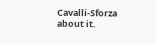Cavalli-Sforza about it.